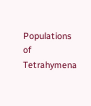Populations of Tetrahymena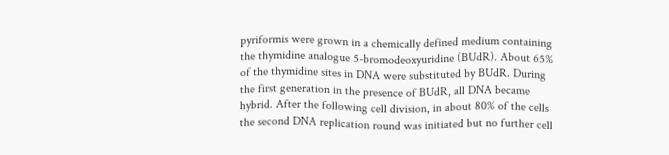pyriformis were grown in a chemically defined medium containing the thymidine analogue 5-bromodeoxyuridine (BUdR). About 65% of the thymidine sites in DNA were substituted by BUdR. During the first generation in the presence of BUdR, all DNA became hybrid. After the following cell division, in about 80% of the cells the second DNA replication round was initiated but no further cell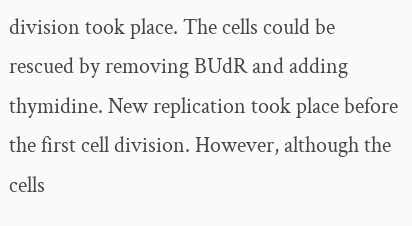division took place. The cells could be rescued by removing BUdR and adding thymidine. New replication took place before the first cell division. However, although the cells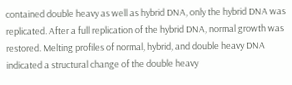contained double heavy as well as hybrid DNA, only the hybrid DNA was replicated. After a full replication of the hybrid DNA, normal growth was restored. Melting profiles of normal, hybrid, and double heavy DNA indicated a structural change of the double heavy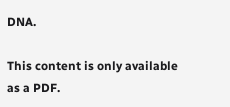DNA.

This content is only available as a PDF.